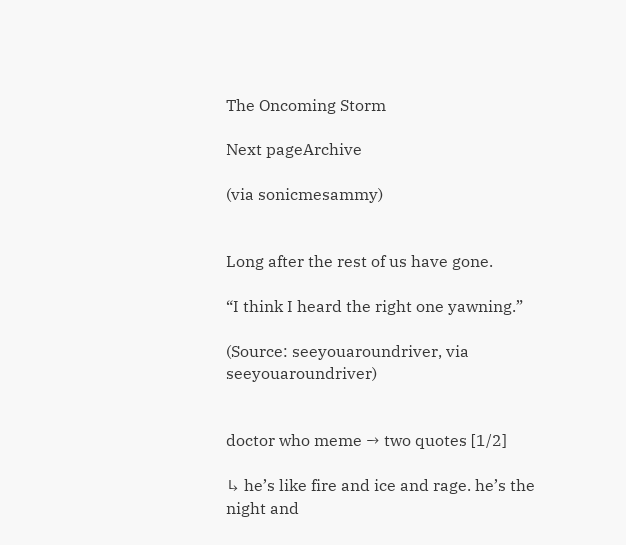The Oncoming Storm

Next pageArchive

(via sonicmesammy)


Long after the rest of us have gone.

“I think I heard the right one yawning.”

(Source: seeyouaroundriver, via seeyouaroundriver)


doctor who meme → two quotes [1/2]

↳ he’s like fire and ice and rage. he’s the night and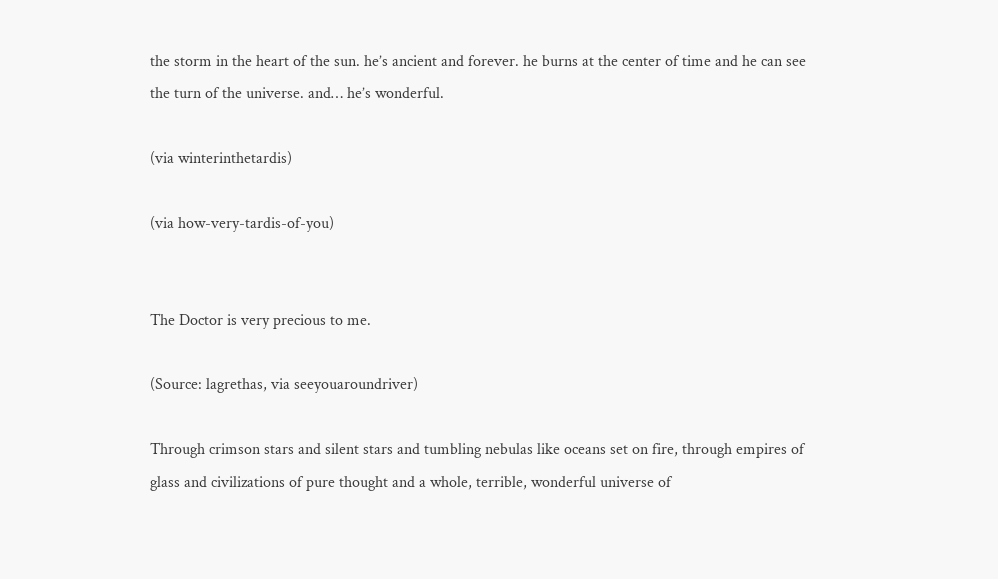the storm in the heart of the sun. he’s ancient and forever. he burns at the center of time and he can see the turn of the universe. and… he’s wonderful.

(via winterinthetardis)

(via how-very-tardis-of-you)


The Doctor is very precious to me.

(Source: lagrethas, via seeyouaroundriver)

Through crimson stars and silent stars and tumbling nebulas like oceans set on fire, through empires of glass and civilizations of pure thought and a whole, terrible, wonderful universe of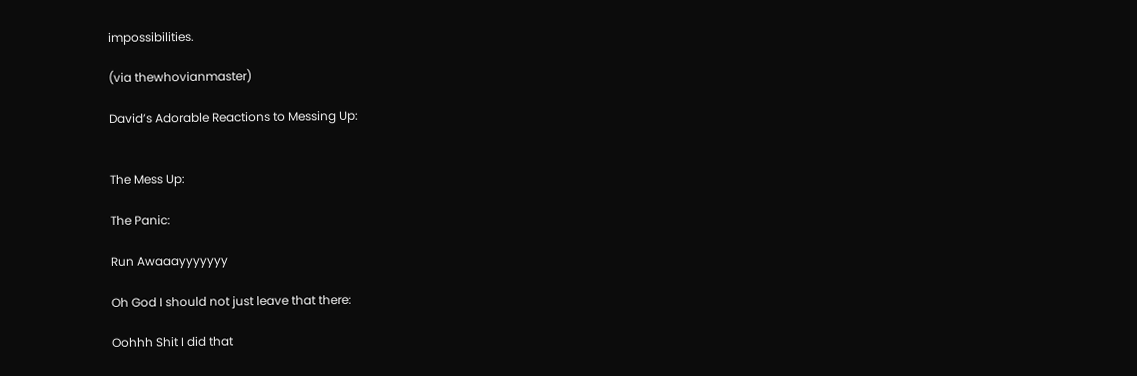impossibilities.

(via thewhovianmaster)

David’s Adorable Reactions to Messing Up:


The Mess Up:

The Panic:

Run Awaaayyyyyyy

Oh God I should not just leave that there:

Oohhh Shit I did that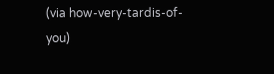(via how-very-tardis-of-you)